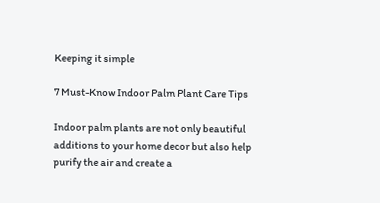Keeping it simple

7 Must-Know Indoor Palm Plant Care Tips

Indoor palm plants are not only beautiful additions to your home decor but also help purify the air and create a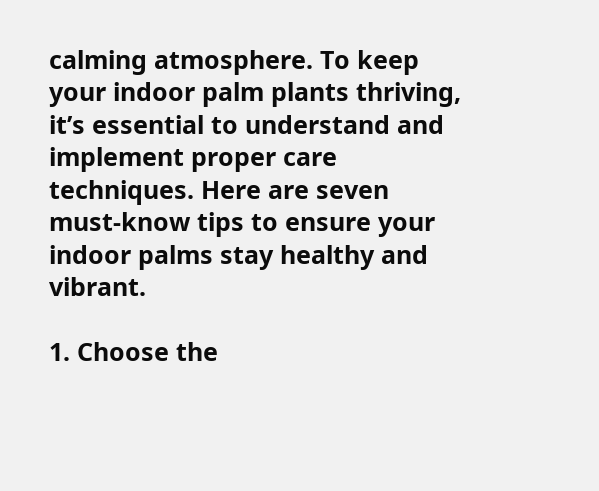calming atmosphere. To keep your indoor palm plants thriving, it’s essential to understand and implement proper care techniques. Here are seven must-know tips to ensure your indoor palms stay healthy and vibrant.

1. Choose the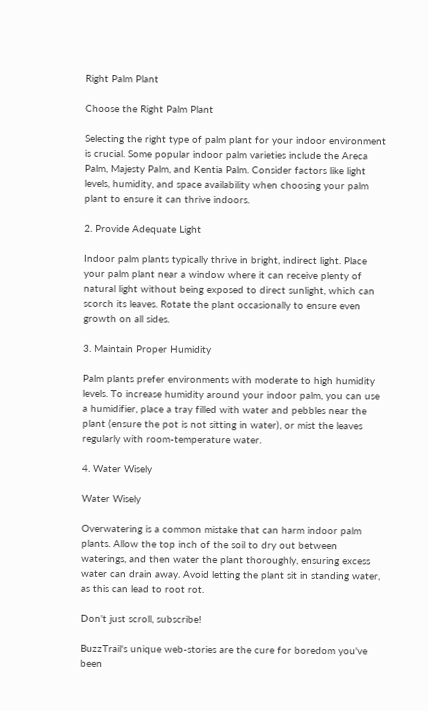Right Palm Plant

Choose the Right Palm Plant

Selecting the right type of palm plant for your indoor environment is crucial. Some popular indoor palm varieties include the Areca Palm, Majesty Palm, and Kentia Palm. Consider factors like light levels, humidity, and space availability when choosing your palm plant to ensure it can thrive indoors.

2. Provide Adequate Light

Indoor palm plants typically thrive in bright, indirect light. Place your palm plant near a window where it can receive plenty of natural light without being exposed to direct sunlight, which can scorch its leaves. Rotate the plant occasionally to ensure even growth on all sides.

3. Maintain Proper Humidity

Palm plants prefer environments with moderate to high humidity levels. To increase humidity around your indoor palm, you can use a humidifier, place a tray filled with water and pebbles near the plant (ensure the pot is not sitting in water), or mist the leaves regularly with room-temperature water.

4. Water Wisely

Water Wisely

Overwatering is a common mistake that can harm indoor palm plants. Allow the top inch of the soil to dry out between waterings, and then water the plant thoroughly, ensuring excess water can drain away. Avoid letting the plant sit in standing water, as this can lead to root rot.

Don't just scroll, subscribe!

BuzzTrail's unique web-stories are the cure for boredom you've been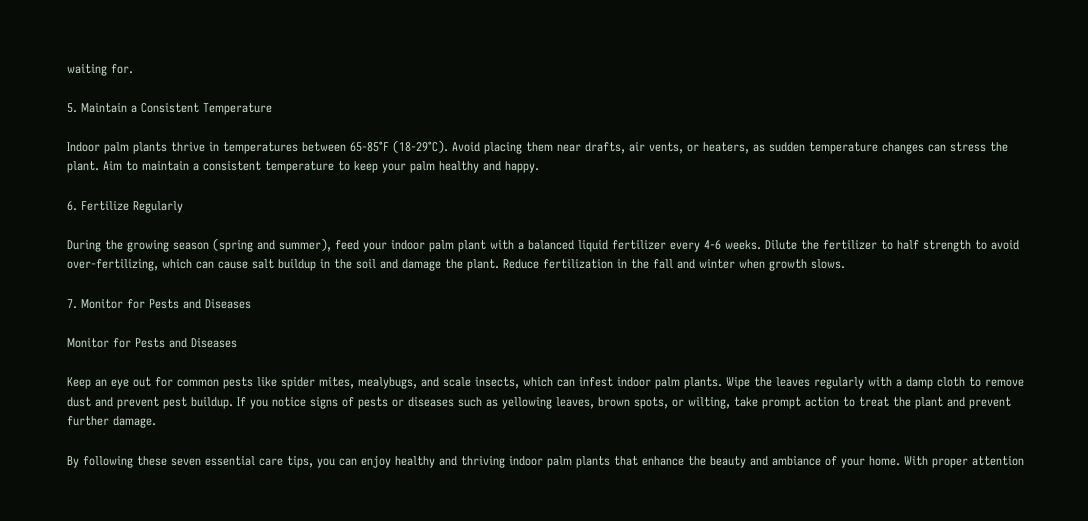waiting for.

5. Maintain a Consistent Temperature

Indoor palm plants thrive in temperatures between 65-85°F (18-29°C). Avoid placing them near drafts, air vents, or heaters, as sudden temperature changes can stress the plant. Aim to maintain a consistent temperature to keep your palm healthy and happy.

6. Fertilize Regularly

During the growing season (spring and summer), feed your indoor palm plant with a balanced liquid fertilizer every 4-6 weeks. Dilute the fertilizer to half strength to avoid over-fertilizing, which can cause salt buildup in the soil and damage the plant. Reduce fertilization in the fall and winter when growth slows.

7. Monitor for Pests and Diseases

Monitor for Pests and Diseases

Keep an eye out for common pests like spider mites, mealybugs, and scale insects, which can infest indoor palm plants. Wipe the leaves regularly with a damp cloth to remove dust and prevent pest buildup. If you notice signs of pests or diseases such as yellowing leaves, brown spots, or wilting, take prompt action to treat the plant and prevent further damage.

By following these seven essential care tips, you can enjoy healthy and thriving indoor palm plants that enhance the beauty and ambiance of your home. With proper attention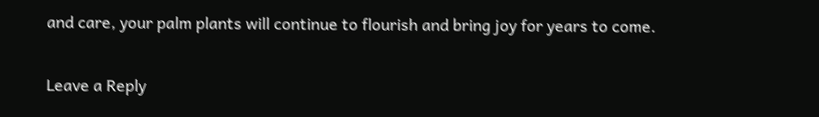and care, your palm plants will continue to flourish and bring joy for years to come.

Leave a Reply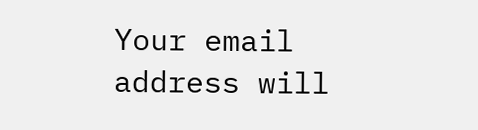Your email address will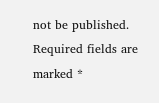not be published. Required fields are marked *